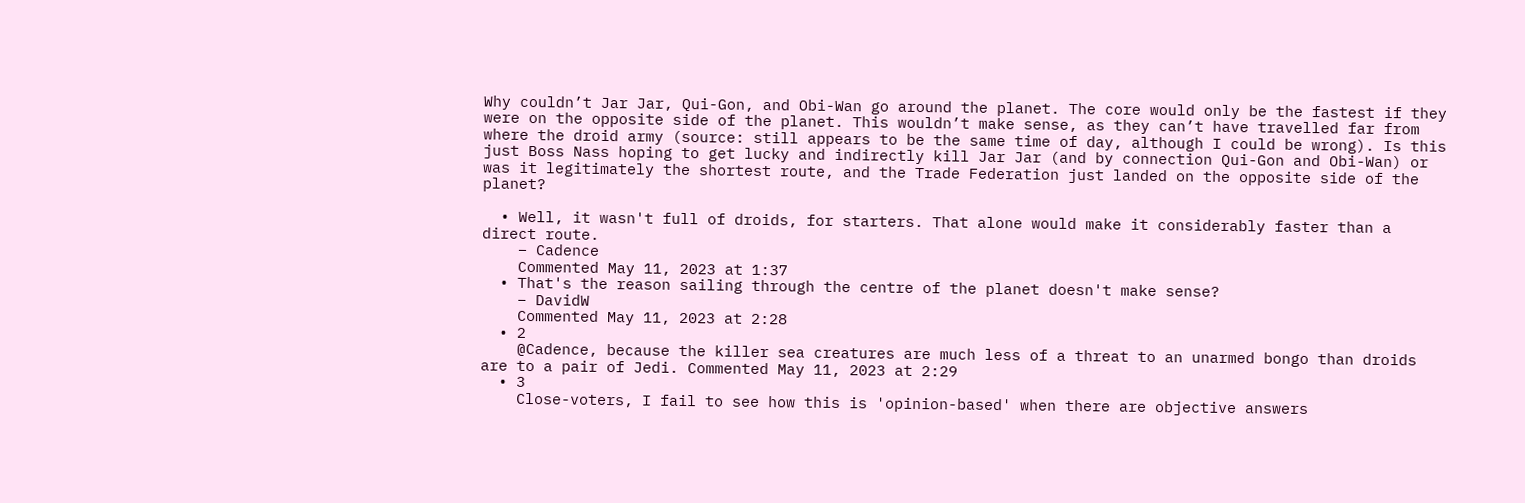Why couldn’t Jar Jar, Qui-Gon, and Obi-Wan go around the planet. The core would only be the fastest if they were on the opposite side of the planet. This wouldn’t make sense, as they can’t have travelled far from where the droid army (source: still appears to be the same time of day, although I could be wrong). Is this just Boss Nass hoping to get lucky and indirectly kill Jar Jar (and by connection Qui-Gon and Obi-Wan) or was it legitimately the shortest route, and the Trade Federation just landed on the opposite side of the planet?

  • Well, it wasn't full of droids, for starters. That alone would make it considerably faster than a direct route.
    – Cadence
    Commented May 11, 2023 at 1:37
  • That's the reason sailing through the centre of the planet doesn't make sense?
    – DavidW
    Commented May 11, 2023 at 2:28
  • 2
    @Cadence, because the killer sea creatures are much less of a threat to an unarmed bongo than droids are to a pair of Jedi. Commented May 11, 2023 at 2:29
  • 3
    Close-voters, I fail to see how this is 'opinion-based' when there are objective answers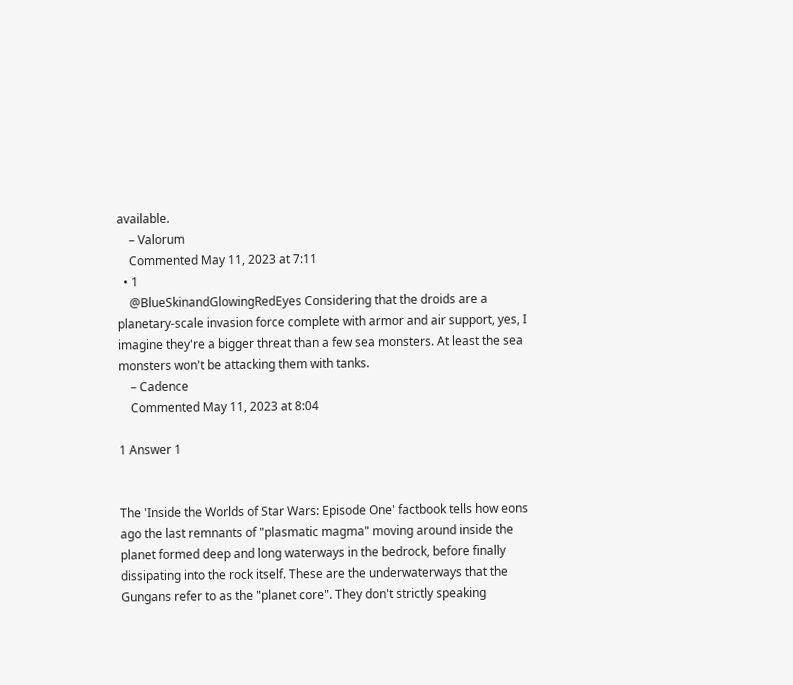available.
    – Valorum
    Commented May 11, 2023 at 7:11
  • 1
    @BlueSkinandGlowingRedEyes Considering that the droids are a planetary-scale invasion force complete with armor and air support, yes, I imagine they're a bigger threat than a few sea monsters. At least the sea monsters won't be attacking them with tanks.
    – Cadence
    Commented May 11, 2023 at 8:04

1 Answer 1


The 'Inside the Worlds of Star Wars: Episode One' factbook tells how eons ago the last remnants of "plasmatic magma" moving around inside the planet formed deep and long waterways in the bedrock, before finally dissipating into the rock itself. These are the underwaterways that the Gungans refer to as the "planet core". They don't strictly speaking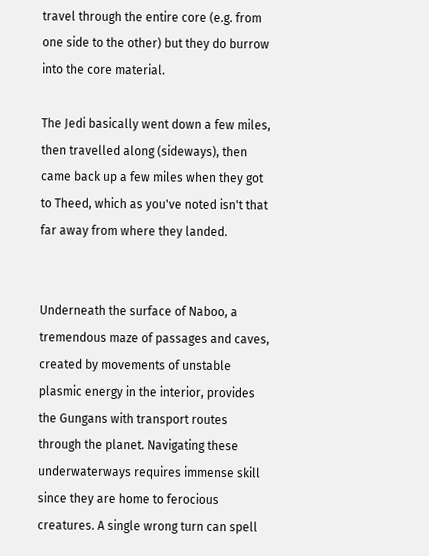travel through the entire core (e.g. from one side to the other) but they do burrow into the core material.

The Jedi basically went down a few miles, then travelled along (sideways), then came back up a few miles when they got to Theed, which as you've noted isn't that far away from where they landed.


Underneath the surface of Naboo, a tremendous maze of passages and caves, created by movements of unstable plasmic energy in the interior, provides the Gungans with transport routes through the planet. Navigating these underwaterways requires immense skill since they are home to ferocious creatures. A single wrong turn can spell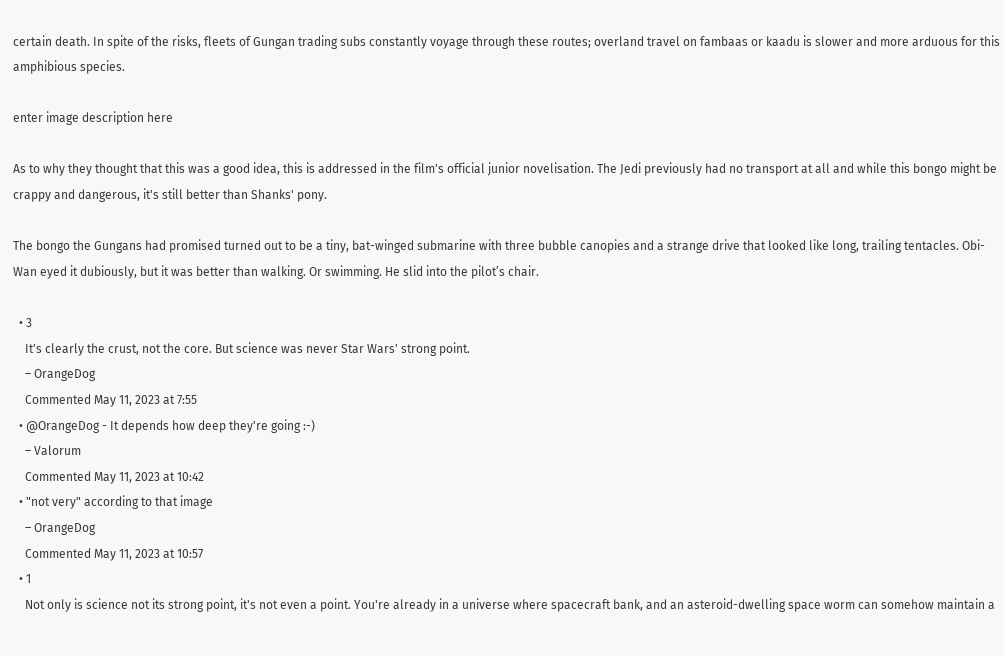certain death. In spite of the risks, fleets of Gungan trading subs constantly voyage through these routes; overland travel on fambaas or kaadu is slower and more arduous for this amphibious species.

enter image description here

As to why they thought that this was a good idea, this is addressed in the film's official junior novelisation. The Jedi previously had no transport at all and while this bongo might be crappy and dangerous, it's still better than Shanks' pony.

The bongo the Gungans had promised turned out to be a tiny, bat-winged submarine with three bubble canopies and a strange drive that looked like long, trailing tentacles. Obi-Wan eyed it dubiously, but it was better than walking. Or swimming. He slid into the pilot’s chair.

  • 3
    It's clearly the crust, not the core. But science was never Star Wars' strong point.
    – OrangeDog
    Commented May 11, 2023 at 7:55
  • @OrangeDog - It depends how deep they're going :-)
    – Valorum
    Commented May 11, 2023 at 10:42
  • "not very" according to that image
    – OrangeDog
    Commented May 11, 2023 at 10:57
  • 1
    Not only is science not its strong point, it's not even a point. You're already in a universe where spacecraft bank, and an asteroid-dwelling space worm can somehow maintain a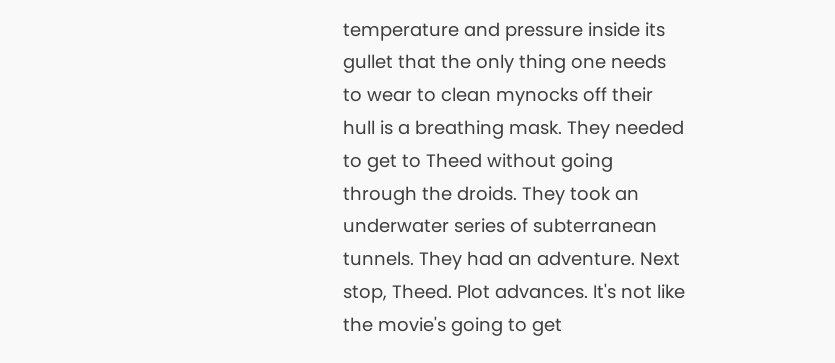temperature and pressure inside its gullet that the only thing one needs to wear to clean mynocks off their hull is a breathing mask. They needed to get to Theed without going through the droids. They took an underwater series of subterranean tunnels. They had an adventure. Next stop, Theed. Plot advances. It's not like the movie's going to get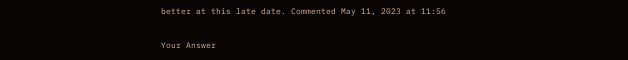better at this late date. Commented May 11, 2023 at 11:56

Your Answer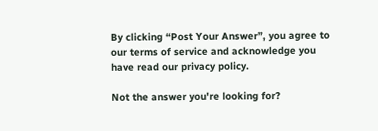By clicking “Post Your Answer”, you agree to our terms of service and acknowledge you have read our privacy policy.

Not the answer you're looking for?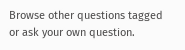Browse other questions tagged or ask your own question.